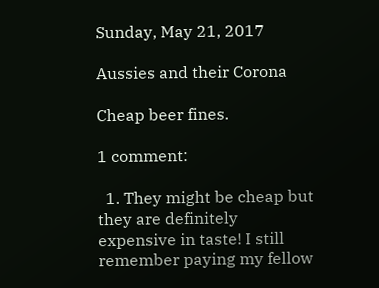Sunday, May 21, 2017

Aussies and their Corona

Cheap beer fines.

1 comment:

  1. They might be cheap but they are definitely expensive in taste! I still remember paying my fellow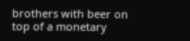brothers with beer on top of a monetary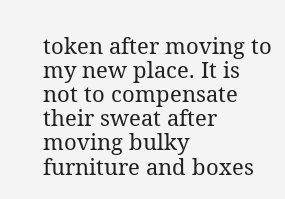token after moving to my new place. It is not to compensate their sweat after moving bulky furniture and boxes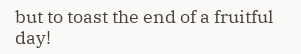but to toast the end of a fruitful day!